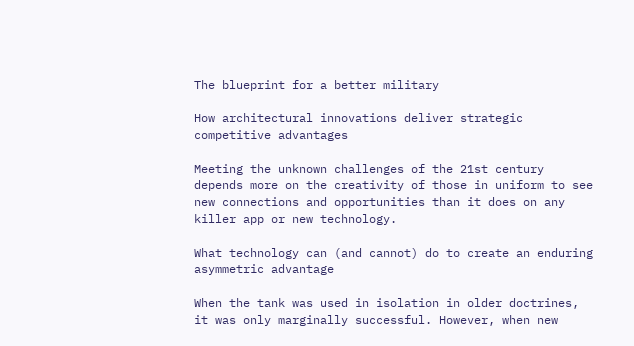The blueprint for a better military

How architectural innovations deliver strategic competitive advantages

Meeting the unknown challenges of the 21st century depends more on the creativity of those in uniform to see new connections and opportunities than it does on any killer app or new technology.

What technology can (and cannot) do to create an enduring asymmetric advantage

When the tank was used in isolation in older doctrines, it was only marginally successful. However, when new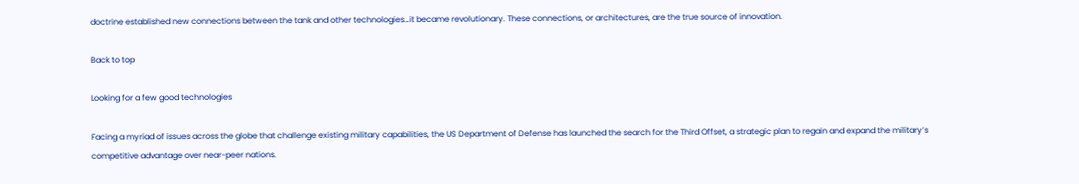doctrine established new connections between the tank and other technologies…it became revolutionary. These connections, or architectures, are the true source of innovation.

Back to top

Looking for a few good technologies

Facing a myriad of issues across the globe that challenge existing military capabilities, the US Department of Defense has launched the search for the Third Offset, a strategic plan to regain and expand the military’s competitive advantage over near-peer nations.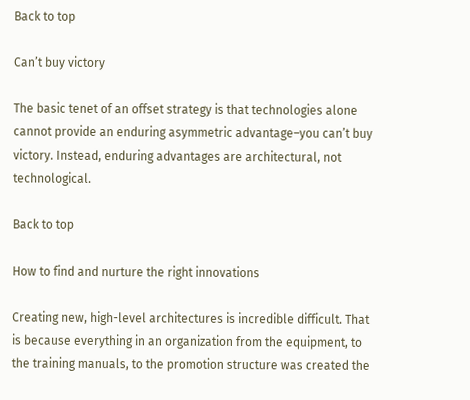Back to top

Can’t buy victory

The basic tenet of an offset strategy is that technologies alone cannot provide an enduring asymmetric advantage–you can’t buy victory. Instead, enduring advantages are architectural, not technological.

Back to top

How to find and nurture the right innovations

Creating new, high-level architectures is incredible difficult. That is because everything in an organization from the equipment, to the training manuals, to the promotion structure was created the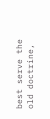best serve the old doctrine,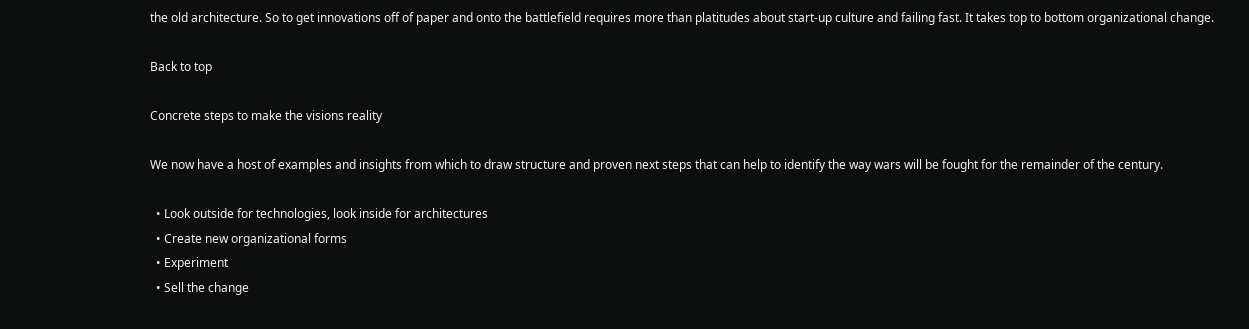the old architecture. So to get innovations off of paper and onto the battlefield requires more than platitudes about start-up culture and failing fast. It takes top to bottom organizational change.

Back to top

Concrete steps to make the visions reality

We now have a host of examples and insights from which to draw structure and proven next steps that can help to identify the way wars will be fought for the remainder of the century.

  • Look outside for technologies, look inside for architectures
  • Create new organizational forms
  • Experiment
  • Sell the change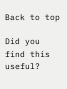Back to top

Did you find this useful?